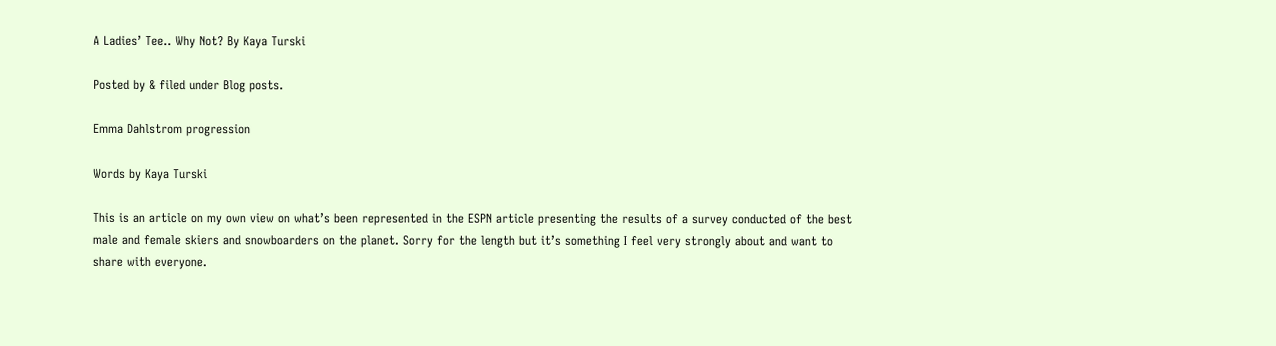A Ladies’ Tee.. Why Not? By Kaya Turski

Posted by & filed under Blog posts.

Emma Dahlstrom progression

Words by Kaya Turski

This is an article on my own view on what’s been represented in the ESPN article presenting the results of a survey conducted of the best male and female skiers and snowboarders on the planet. Sorry for the length but it’s something I feel very strongly about and want to share with everyone.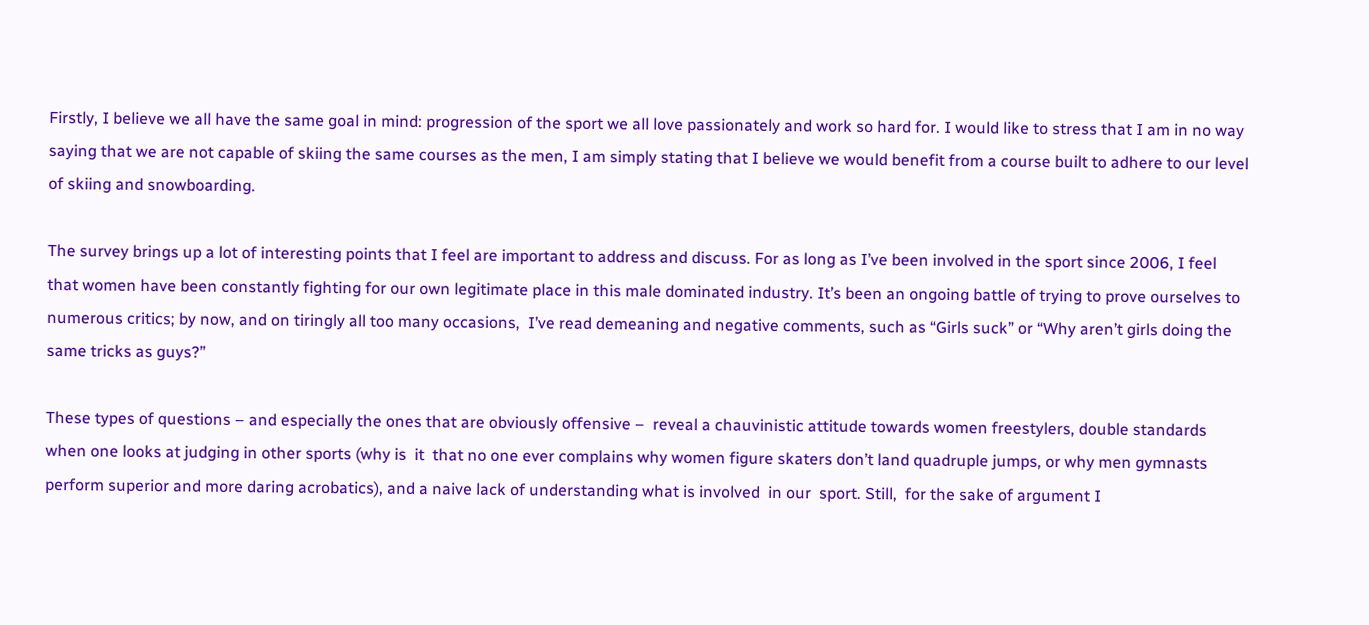Firstly, I believe we all have the same goal in mind: progression of the sport we all love passionately and work so hard for. I would like to stress that I am in no way saying that we are not capable of skiing the same courses as the men, I am simply stating that I believe we would benefit from a course built to adhere to our level of skiing and snowboarding.

The survey brings up a lot of interesting points that I feel are important to address and discuss. For as long as I’ve been involved in the sport since 2006, I feel that women have been constantly fighting for our own legitimate place in this male dominated industry. It’s been an ongoing battle of trying to prove ourselves to numerous critics; by now, and on tiringly all too many occasions,  I’ve read demeaning and negative comments, such as “Girls suck” or “Why aren’t girls doing the same tricks as guys?”

These types of questions – and especially the ones that are obviously offensive –  reveal a chauvinistic attitude towards women freestylers, double standards when one looks at judging in other sports (why is  it  that no one ever complains why women figure skaters don’t land quadruple jumps, or why men gymnasts perform superior and more daring acrobatics), and a naive lack of understanding what is involved  in our  sport. Still,  for the sake of argument I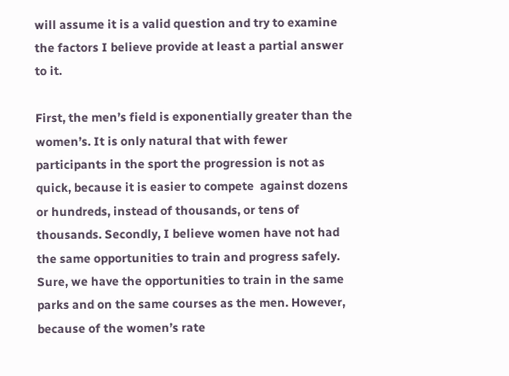will assume it is a valid question and try to examine the factors I believe provide at least a partial answer to it.

First, the men’s field is exponentially greater than the women’s. It is only natural that with fewer participants in the sport the progression is not as quick, because it is easier to compete  against dozens or hundreds, instead of thousands, or tens of thousands. Secondly, I believe women have not had the same opportunities to train and progress safely. Sure, we have the opportunities to train in the same parks and on the same courses as the men. However, because of the women’s rate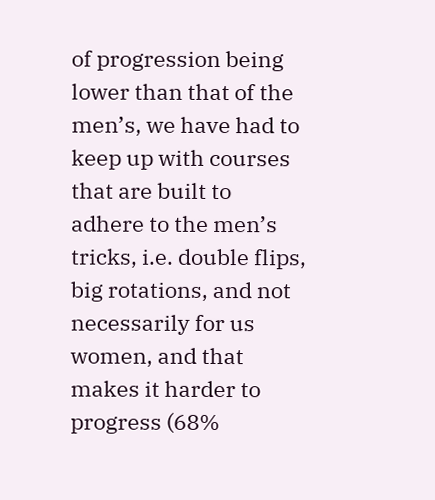of progression being lower than that of the men’s, we have had to keep up with courses that are built to adhere to the men’s tricks, i.e. double flips, big rotations, and not necessarily for us women, and that makes it harder to progress (68%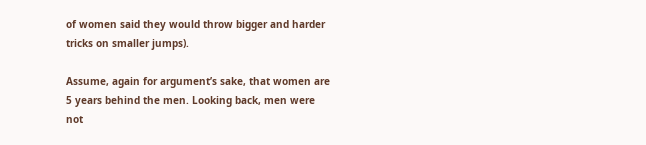of women said they would throw bigger and harder tricks on smaller jumps).

Assume, again for argument’s sake, that women are 5 years behind the men. Looking back, men were not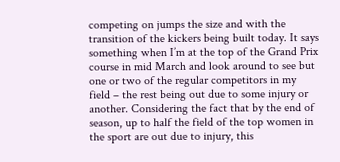competing on jumps the size and with the transition of the kickers being built today. It says something when I’m at the top of the Grand Prix course in mid March and look around to see but one or two of the regular competitors in my field – the rest being out due to some injury or another. Considering the fact that by the end of season, up to half the field of the top women in the sport are out due to injury, this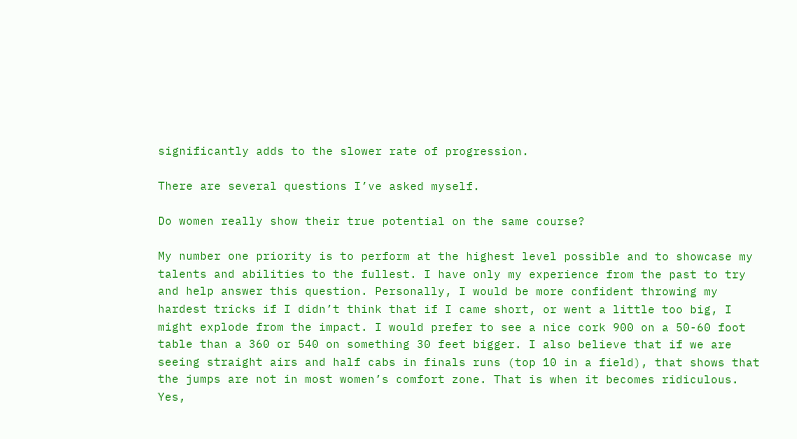significantly adds to the slower rate of progression.

There are several questions I’ve asked myself.

Do women really show their true potential on the same course?

My number one priority is to perform at the highest level possible and to showcase my talents and abilities to the fullest. I have only my experience from the past to try and help answer this question. Personally, I would be more confident throwing my hardest tricks if I didn’t think that if I came short, or went a little too big, I might explode from the impact. I would prefer to see a nice cork 900 on a 50-60 foot table than a 360 or 540 on something 30 feet bigger. I also believe that if we are seeing straight airs and half cabs in finals runs (top 10 in a field), that shows that the jumps are not in most women’s comfort zone. That is when it becomes ridiculous. Yes,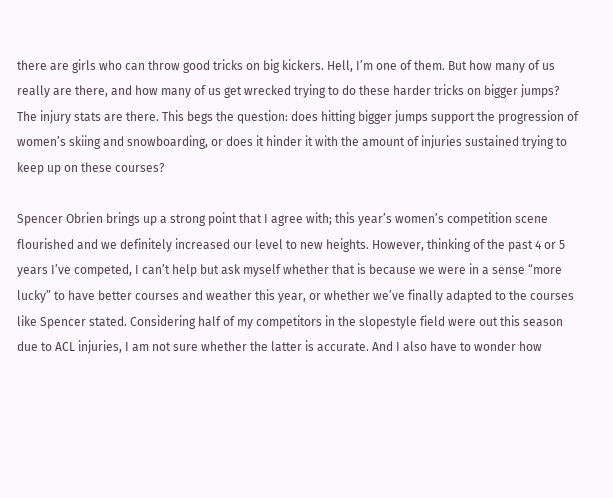there are girls who can throw good tricks on big kickers. Hell, I’m one of them. But how many of us really are there, and how many of us get wrecked trying to do these harder tricks on bigger jumps? The injury stats are there. This begs the question: does hitting bigger jumps support the progression of women’s skiing and snowboarding, or does it hinder it with the amount of injuries sustained trying to keep up on these courses?

Spencer Obrien brings up a strong point that I agree with; this year’s women’s competition scene flourished and we definitely increased our level to new heights. However, thinking of the past 4 or 5 years I’ve competed, I can’t help but ask myself whether that is because we were in a sense “more lucky” to have better courses and weather this year, or whether we’ve finally adapted to the courses like Spencer stated. Considering half of my competitors in the slopestyle field were out this season due to ACL injuries, I am not sure whether the latter is accurate. And I also have to wonder how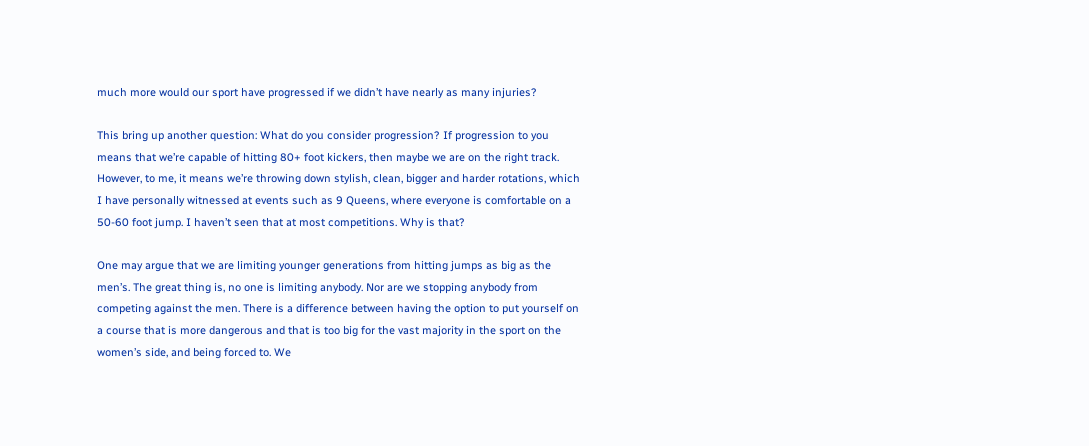much more would our sport have progressed if we didn’t have nearly as many injuries?

This bring up another question: What do you consider progression? If progression to you means that we’re capable of hitting 80+ foot kickers, then maybe we are on the right track. However, to me, it means we’re throwing down stylish, clean, bigger and harder rotations, which I have personally witnessed at events such as 9 Queens, where everyone is comfortable on a 50-60 foot jump. I haven’t seen that at most competitions. Why is that?

One may argue that we are limiting younger generations from hitting jumps as big as the men’s. The great thing is, no one is limiting anybody. Nor are we stopping anybody from competing against the men. There is a difference between having the option to put yourself on a course that is more dangerous and that is too big for the vast majority in the sport on the women’s side, and being forced to. We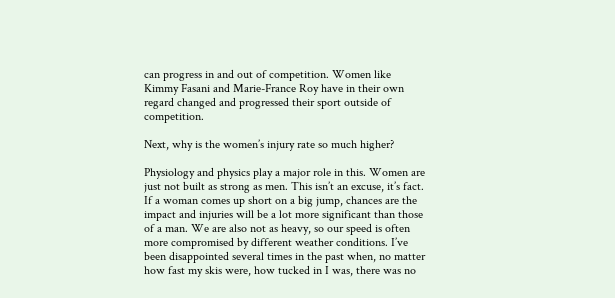can progress in and out of competition. Women like Kimmy Fasani and Marie-France Roy have in their own regard changed and progressed their sport outside of competition.

Next, why is the women’s injury rate so much higher?

Physiology and physics play a major role in this. Women are just not built as strong as men. This isn’t an excuse, it’s fact. If a woman comes up short on a big jump, chances are the impact and injuries will be a lot more significant than those of a man. We are also not as heavy, so our speed is often more compromised by different weather conditions. I’ve been disappointed several times in the past when, no matter how fast my skis were, how tucked in I was, there was no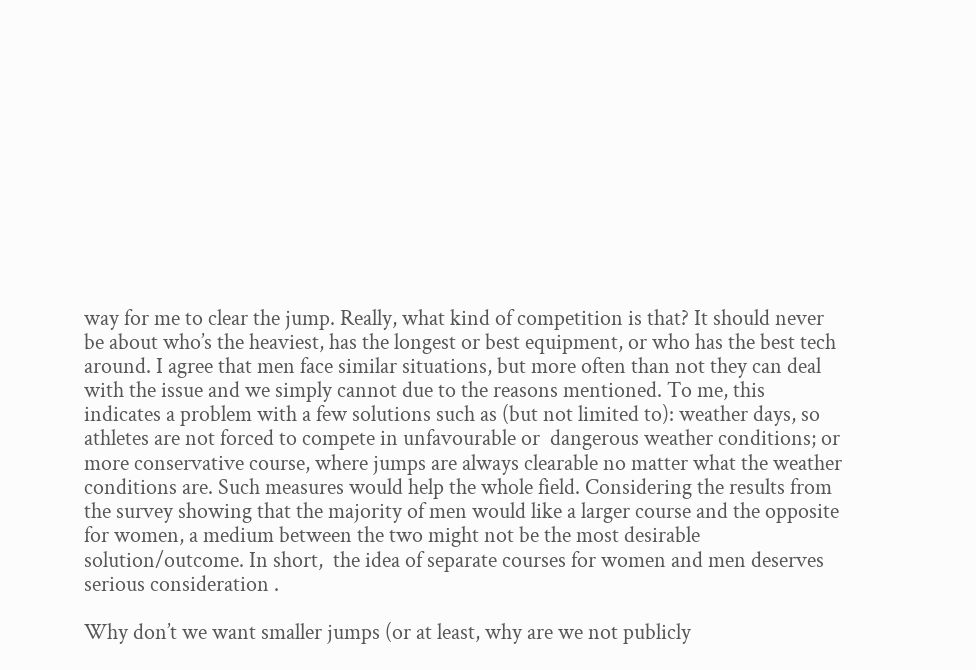way for me to clear the jump. Really, what kind of competition is that? It should never be about who’s the heaviest, has the longest or best equipment, or who has the best tech around. I agree that men face similar situations, but more often than not they can deal with the issue and we simply cannot due to the reasons mentioned. To me, this indicates a problem with a few solutions such as (but not limited to): weather days, so athletes are not forced to compete in unfavourable or  dangerous weather conditions; or more conservative course, where jumps are always clearable no matter what the weather conditions are. Such measures would help the whole field. Considering the results from the survey showing that the majority of men would like a larger course and the opposite for women, a medium between the two might not be the most desirable solution/outcome. In short,  the idea of separate courses for women and men deserves serious consideration .

Why don’t we want smaller jumps (or at least, why are we not publicly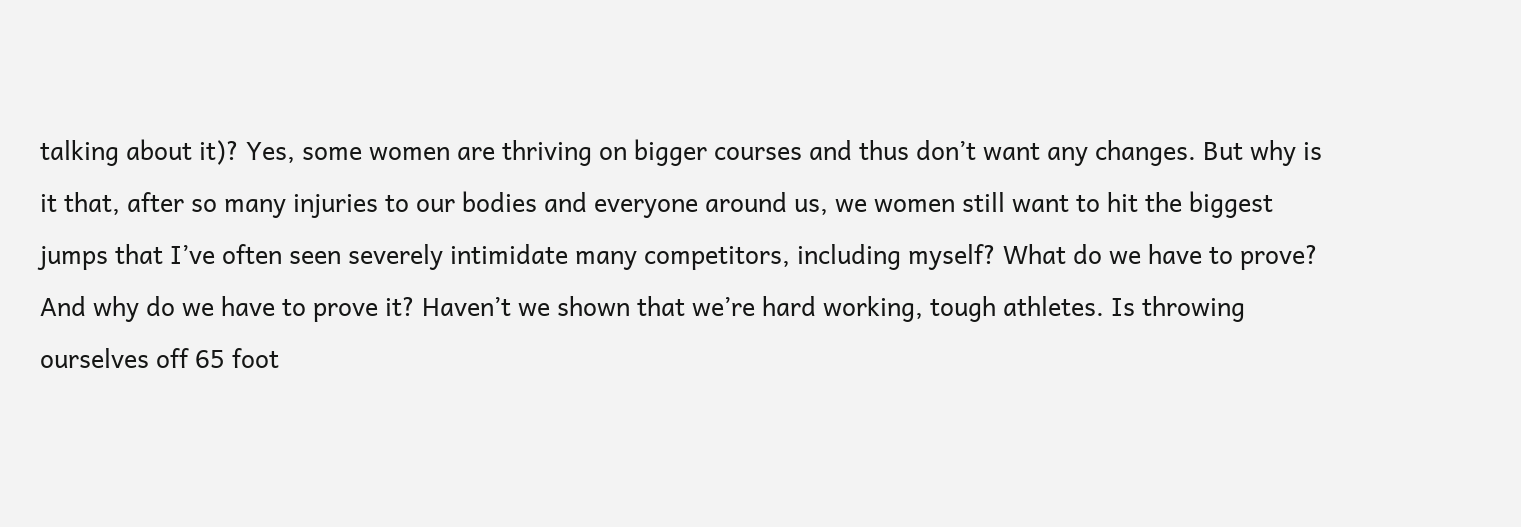talking about it)? Yes, some women are thriving on bigger courses and thus don’t want any changes. But why is it that, after so many injuries to our bodies and everyone around us, we women still want to hit the biggest jumps that I’ve often seen severely intimidate many competitors, including myself? What do we have to prove? And why do we have to prove it? Haven’t we shown that we’re hard working, tough athletes. Is throwing ourselves off 65 foot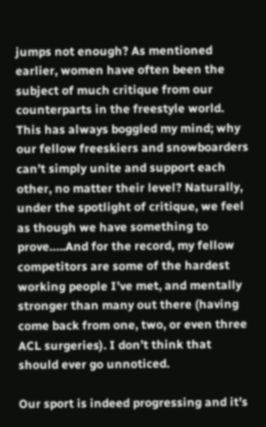jumps not enough? As mentioned earlier, women have often been the subject of much critique from our counterparts in the freestyle world. This has always boggled my mind; why our fellow freeskiers and snowboarders can’t simply unite and support each other, no matter their level? Naturally, under the spotlight of critique, we feel as though we have something to prove…..And for the record, my fellow competitors are some of the hardest working people I’ve met, and mentally stronger than many out there (having come back from one, two, or even three ACL surgeries). I don’t think that should ever go unnoticed.

Our sport is indeed progressing and it’s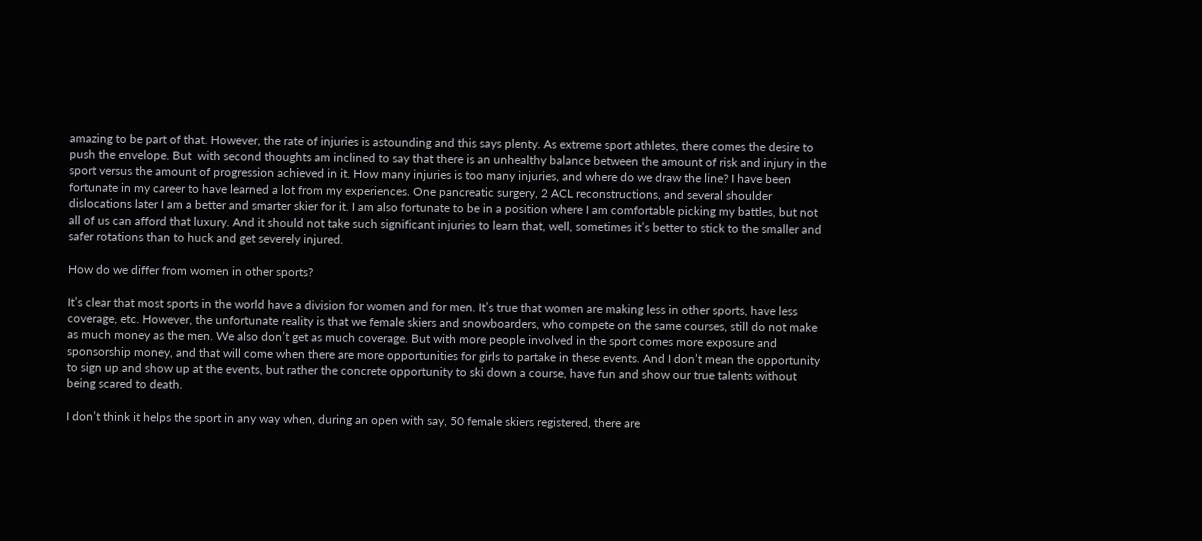amazing to be part of that. However, the rate of injuries is astounding and this says plenty. As extreme sport athletes, there comes the desire to push the envelope. But  with second thoughts am inclined to say that there is an unhealthy balance between the amount of risk and injury in the sport versus the amount of progression achieved in it. How many injuries is too many injuries, and where do we draw the line? I have been fortunate in my career to have learned a lot from my experiences. One pancreatic surgery, 2 ACL reconstructions, and several shoulder dislocations later I am a better and smarter skier for it. I am also fortunate to be in a position where I am comfortable picking my battles, but not all of us can afford that luxury. And it should not take such significant injuries to learn that, well, sometimes it’s better to stick to the smaller and safer rotations than to huck and get severely injured.

How do we differ from women in other sports?

It’s clear that most sports in the world have a division for women and for men. It’s true that women are making less in other sports, have less coverage, etc. However, the unfortunate reality is that we female skiers and snowboarders, who compete on the same courses, still do not make as much money as the men. We also don’t get as much coverage. But with more people involved in the sport comes more exposure and sponsorship money, and that will come when there are more opportunities for girls to partake in these events. And I don’t mean the opportunity to sign up and show up at the events, but rather the concrete opportunity to ski down a course, have fun and show our true talents without being scared to death.

I don’t think it helps the sport in any way when, during an open with say, 50 female skiers registered, there are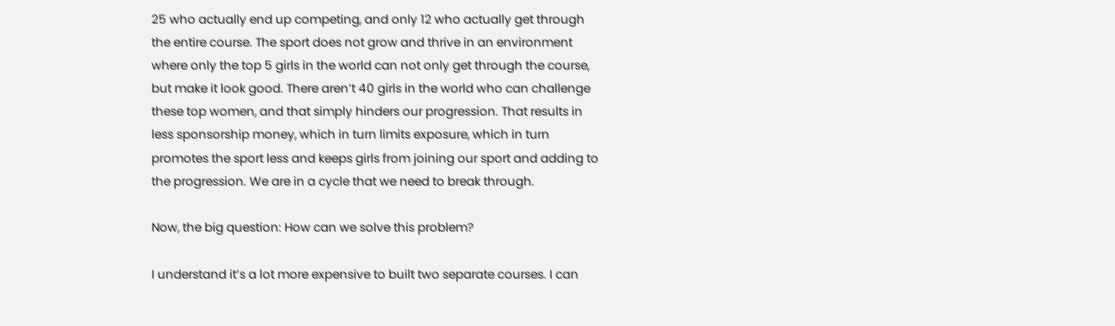25 who actually end up competing, and only 12 who actually get through the entire course. The sport does not grow and thrive in an environment where only the top 5 girls in the world can not only get through the course, but make it look good. There aren’t 40 girls in the world who can challenge these top women, and that simply hinders our progression. That results in less sponsorship money, which in turn limits exposure, which in turn promotes the sport less and keeps girls from joining our sport and adding to the progression. We are in a cycle that we need to break through.

Now, the big question: How can we solve this problem?

I understand it’s a lot more expensive to built two separate courses. I can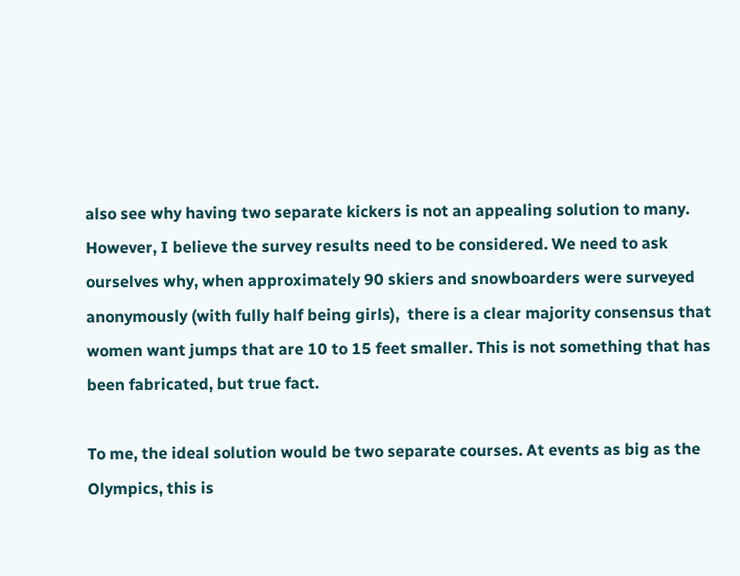also see why having two separate kickers is not an appealing solution to many. However, I believe the survey results need to be considered. We need to ask ourselves why, when approximately 90 skiers and snowboarders were surveyed anonymously (with fully half being girls),  there is a clear majority consensus that women want jumps that are 10 to 15 feet smaller. This is not something that has been fabricated, but true fact.

To me, the ideal solution would be two separate courses. At events as big as the Olympics, this is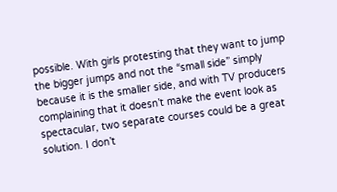possible. With girls protesting that they want to jump the bigger jumps and not the “small side” simply because it is the smaller side, and with TV producers complaining that it doesn’t make the event look as spectacular, two separate courses could be a great solution. I don’t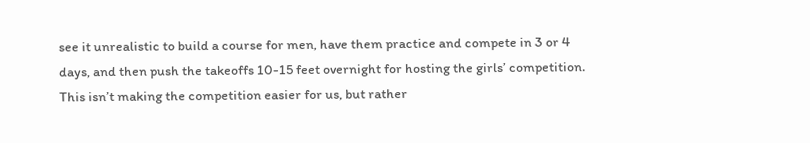see it unrealistic to build a course for men, have them practice and compete in 3 or 4 days, and then push the takeoffs 10-15 feet overnight for hosting the girls’ competition. This isn’t making the competition easier for us, but rather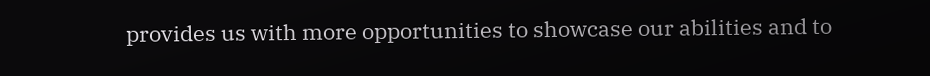provides us with more opportunities to showcase our abilities and to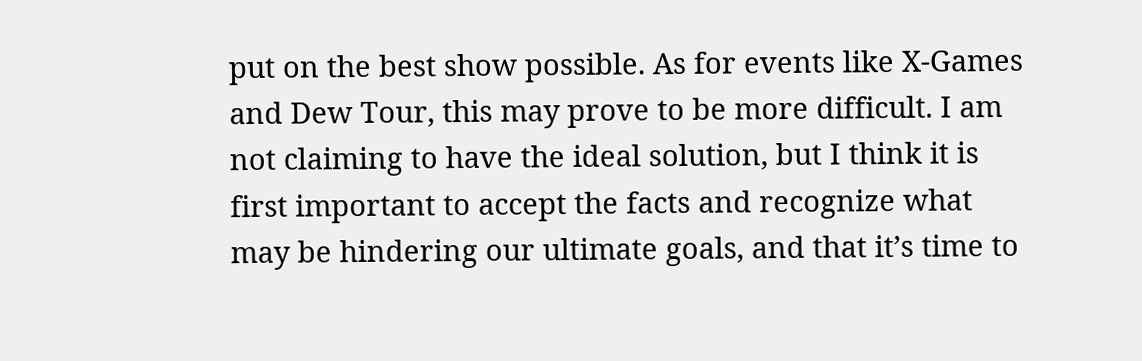put on the best show possible. As for events like X-Games and Dew Tour, this may prove to be more difficult. I am not claiming to have the ideal solution, but I think it is first important to accept the facts and recognize what may be hindering our ultimate goals, and that it’s time to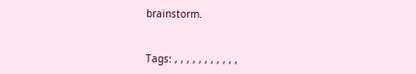brainstorm.


Tags: , , , , , , , , , , ,